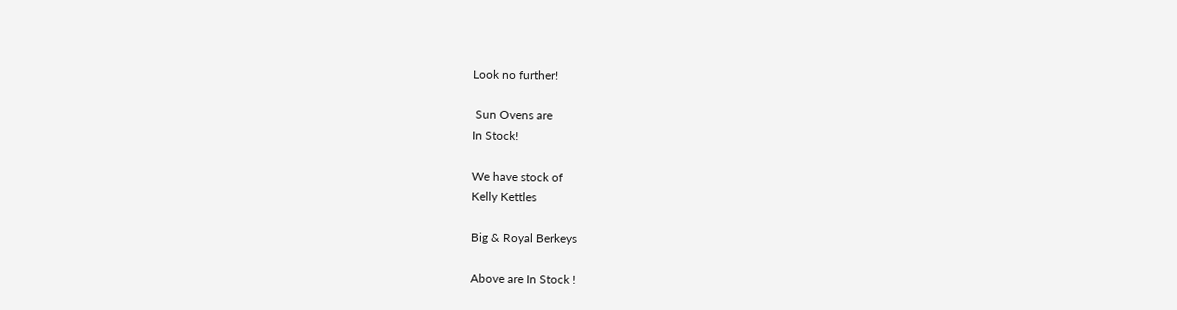Look no further!

 Sun Ovens are
In Stock!

We have stock of
Kelly Kettles

Big & Royal Berkeys

Above are In Stock !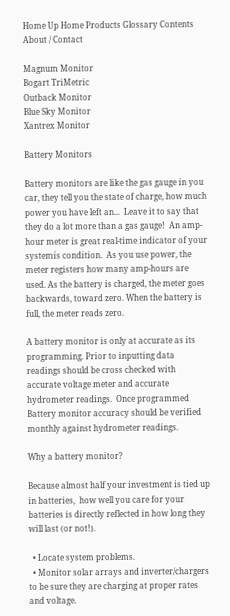Home Up Home Products Glossary Contents About / Contact

Magnum Monitor
Bogart TriMetric
Outback Monitor
Blue Sky Monitor
Xantrex Monitor

Battery Monitors

Battery monitors are like the gas gauge in you car, they tell you the state of charge, how much power you have left an...  Leave it to say that they do a lot more than a gas gauge!  An amp-hour meter is great real-time indicator of your systemís condition.  As you use power, the meter registers how many amp-hours are used. As the battery is charged, the meter goes backwards, toward zero. When the battery is full, the meter reads zero.

A battery monitor is only at accurate as its programming. Prior to inputting data readings should be cross checked with accurate voltage meter and accurate hydrometer readings.  Once programmed Battery monitor accuracy should be verified monthly against hydrometer readings.

Why a battery monitor?

Because almost half your investment is tied up in batteries,  how well you care for your batteries is directly reflected in how long they will last (or not!).

  • Locate system problems.
  • Monitor solar arrays and inverter/chargers to be sure they are charging at proper rates and voltage.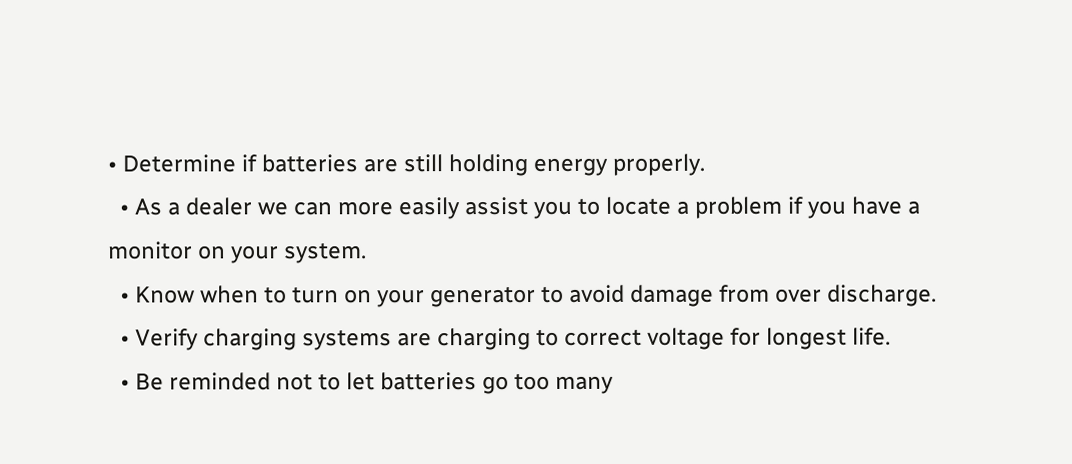• Determine if batteries are still holding energy properly.
  • As a dealer we can more easily assist you to locate a problem if you have a monitor on your system.
  • Know when to turn on your generator to avoid damage from over discharge.
  • Verify charging systems are charging to correct voltage for longest life.
  • Be reminded not to let batteries go too many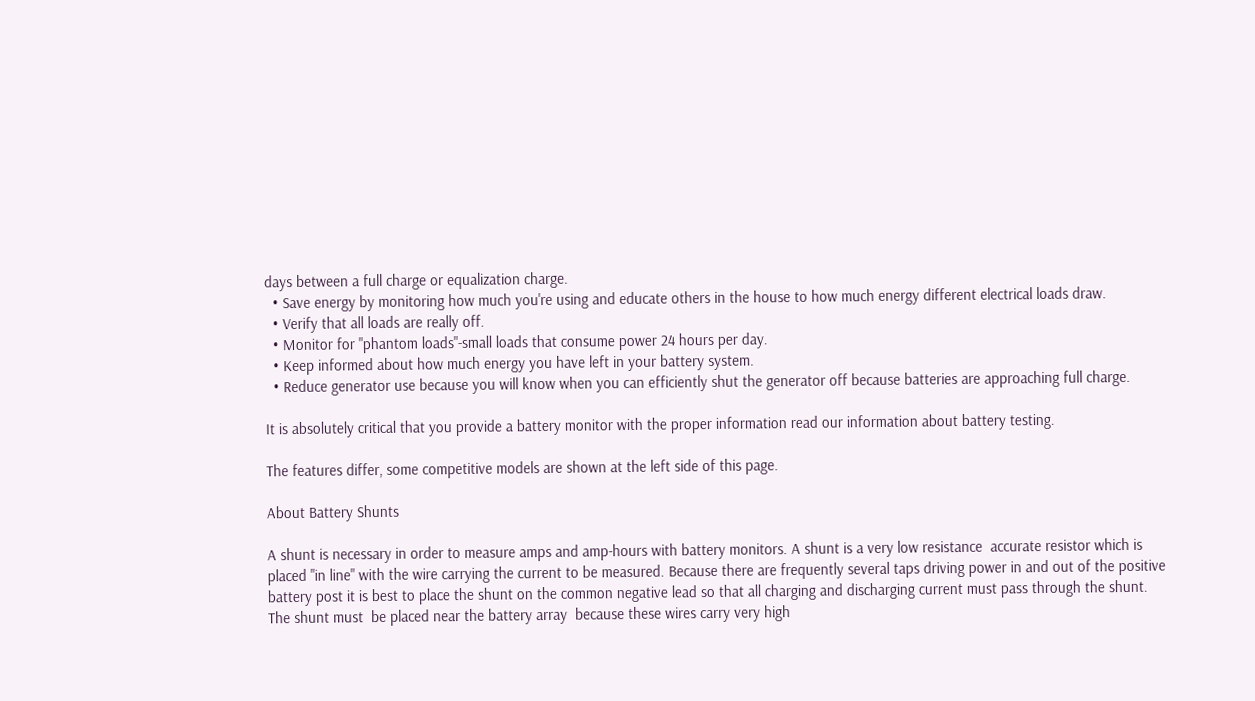days between a full charge or equalization charge.
  • Save energy by monitoring how much you're using and educate others in the house to how much energy different electrical loads draw.
  • Verify that all loads are really off.
  • Monitor for "phantom loads"-small loads that consume power 24 hours per day.
  • Keep informed about how much energy you have left in your battery system.
  • Reduce generator use because you will know when you can efficiently shut the generator off because batteries are approaching full charge.

It is absolutely critical that you provide a battery monitor with the proper information read our information about battery testing.

The features differ, some competitive models are shown at the left side of this page.

About Battery Shunts

A shunt is necessary in order to measure amps and amp-hours with battery monitors. A shunt is a very low resistance  accurate resistor which is placed "in line" with the wire carrying the current to be measured. Because there are frequently several taps driving power in and out of the positive battery post it is best to place the shunt on the common negative lead so that all charging and discharging current must pass through the shunt.  The shunt must  be placed near the battery array  because these wires carry very high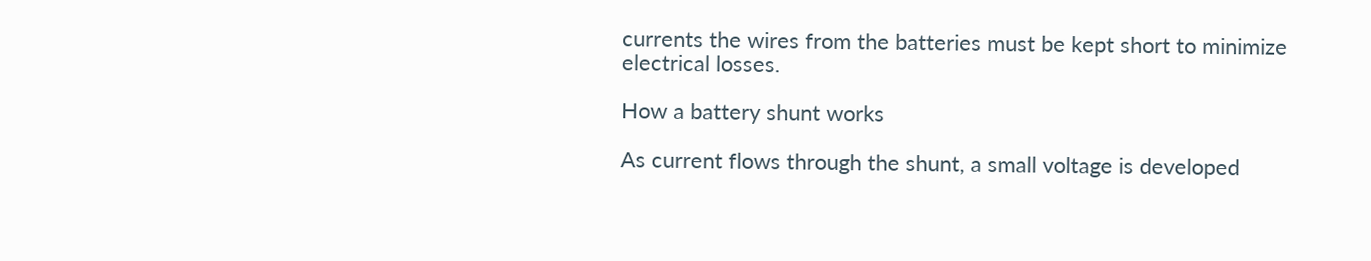currents the wires from the batteries must be kept short to minimize electrical losses.

How a battery shunt works

As current flows through the shunt, a small voltage is developed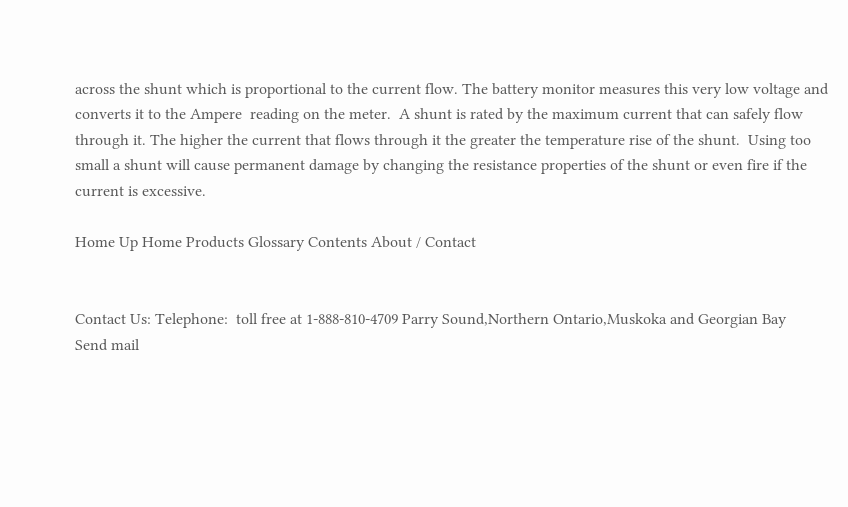across the shunt which is proportional to the current flow. The battery monitor measures this very low voltage and converts it to the Ampere  reading on the meter.  A shunt is rated by the maximum current that can safely flow through it. The higher the current that flows through it the greater the temperature rise of the shunt.  Using too small a shunt will cause permanent damage by changing the resistance properties of the shunt or even fire if the current is excessive.

Home Up Home Products Glossary Contents About / Contact


Contact Us: Telephone:  toll free at 1-888-810-4709 Parry Sound,Northern Ontario,Muskoka and Georgian Bay
Send mail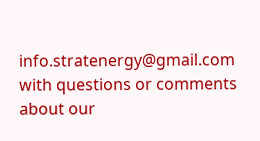info.stratenergy@gmail.com with questions or comments about our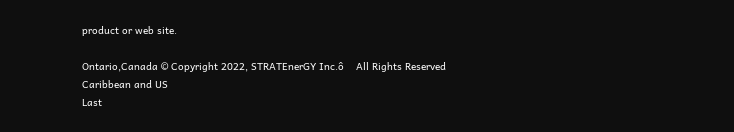product or web site.

Ontario,Canada © Copyright 2022, STRATEnerGY Inc.ô    All Rights Reserved Caribbean and US
Last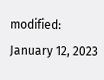modified: January 12, 2023